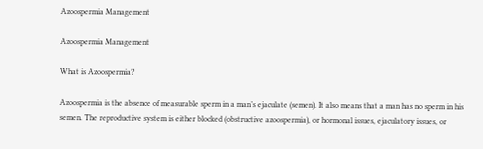Azoospermia Management

Azoospermia Management

What is Azoospermia?

Azoospermia is the absence of measurable sperm in a man’s ejaculate (semen). It also means that a man has no sperm in his semen. The reproductive system is either blocked (obstructive azoospermia), or hormonal issues, ejaculatory issues, or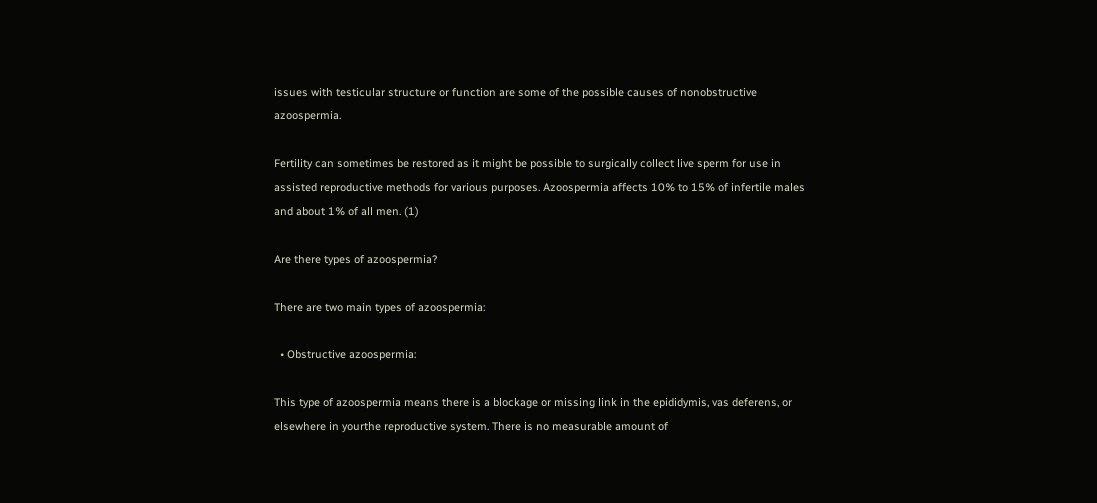issues with testicular structure or function are some of the possible causes of nonobstructive azoospermia.

Fertility can sometimes be restored as it might be possible to surgically collect live sperm for use in assisted reproductive methods for various purposes. Azoospermia affects 10% to 15% of infertile males and about 1% of all men. (1)

Are there types of azoospermia?

There are two main types of azoospermia:

  • Obstructive azoospermia:

This type of azoospermia means there is a blockage or missing link in the epididymis, vas deferens, or elsewhere in yourthe reproductive system. There is no measurable amount of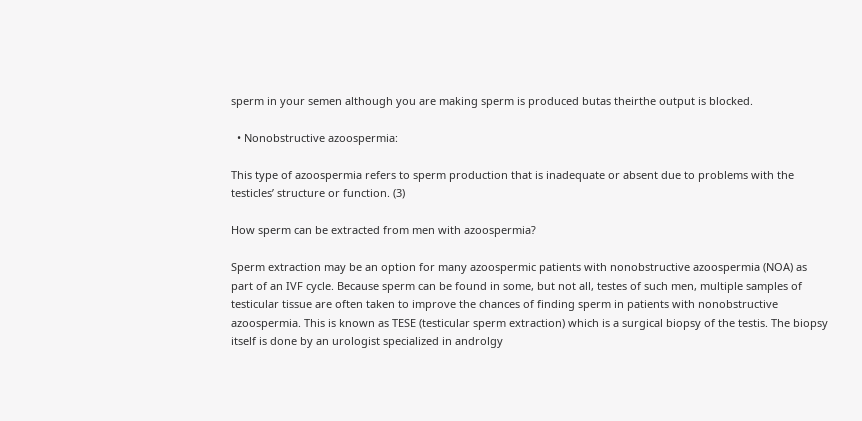sperm in your semen although you are making sperm is produced butas theirthe output is blocked.

  • Nonobstructive azoospermia:

This type of azoospermia refers to sperm production that is inadequate or absent due to problems with the testicles’ structure or function. (3)

How sperm can be extracted from men with azoospermia?

Sperm extraction may be an option for many azoospermic patients with nonobstructive azoospermia (NOA) as part of an IVF cycle. Because sperm can be found in some, but not all, testes of such men, multiple samples of testicular tissue are often taken to improve the chances of finding sperm in patients with nonobstructive azoospermia. This is known as TESE (testicular sperm extraction) which is a surgical biopsy of the testis. The biopsy itself is done by an urologist specialized in androlgy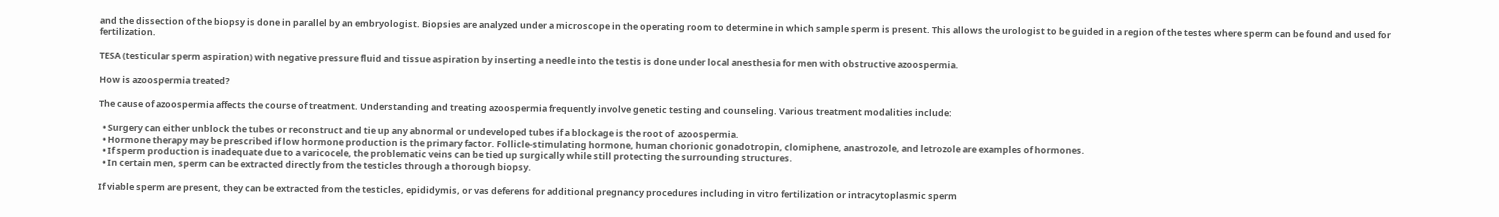and the dissection of the biopsy is done in parallel by an embryologist. Biopsies are analyzed under a microscope in the operating room to determine in which sample sperm is present. This allows the urologist to be guided in a region of the testes where sperm can be found and used for fertilization.

TESA (testicular sperm aspiration) with negative pressure fluid and tissue aspiration by inserting a needle into the testis is done under local anesthesia for men with obstructive azoospermia.

How is azoospermia treated?

The cause of azoospermia affects the course of treatment. Understanding and treating azoospermia frequently involve genetic testing and counseling. Various treatment modalities include:

  • Surgery can either unblock the tubes or reconstruct and tie up any abnormal or undeveloped tubes if a blockage is the root of  azoospermia.
  • Hormone therapy may be prescribed if low hormone production is the primary factor. Follicle-stimulating hormone, human chorionic gonadotropin, clomiphene, anastrozole, and letrozole are examples of hormones.
  • If sperm production is inadequate due to a varicocele, the problematic veins can be tied up surgically while still protecting the surrounding structures.
  • In certain men, sperm can be extracted directly from the testicles through a thorough biopsy.

If viable sperm are present, they can be extracted from the testicles, epididymis, or vas deferens for additional pregnancy procedures including in vitro fertilization or intracytoplasmic sperm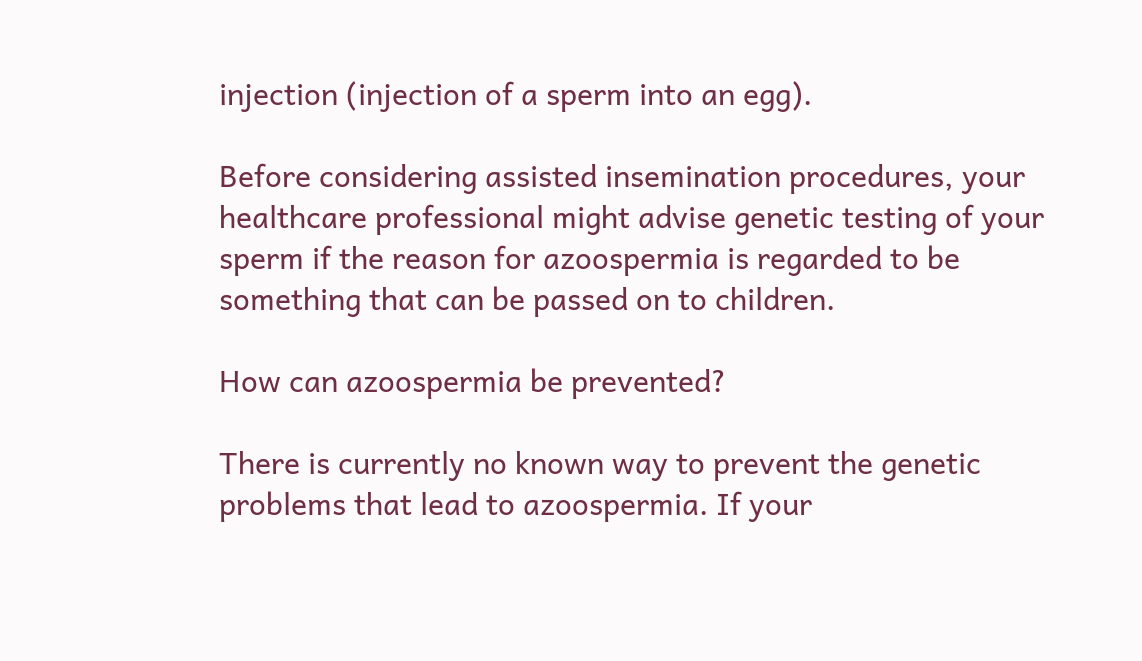injection (injection of a sperm into an egg).

Before considering assisted insemination procedures, your healthcare professional might advise genetic testing of your sperm if the reason for azoospermia is regarded to be something that can be passed on to children.

How can azoospermia be prevented?

There is currently no known way to prevent the genetic problems that lead to azoospermia. If your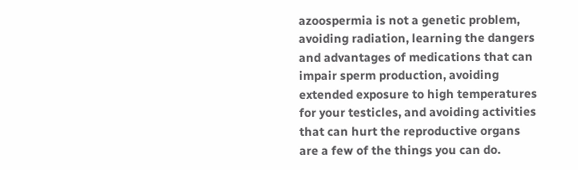azoospermia is not a genetic problem, avoiding radiation, learning the dangers and advantages of medications that can impair sperm production, avoiding extended exposure to high temperatures for your testicles, and avoiding activities that can hurt the reproductive organs are a few of the things you can do.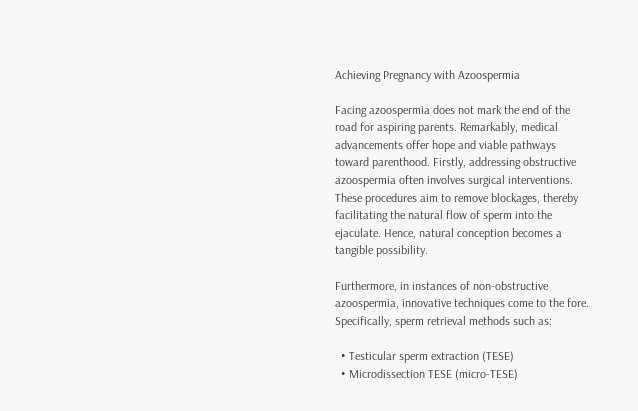Achieving Pregnancy with Azoospermia

Facing azoospermia does not mark the end of the road for aspiring parents. Remarkably, medical advancements offer hope and viable pathways toward parenthood. Firstly, addressing obstructive azoospermia often involves surgical interventions. These procedures aim to remove blockages, thereby facilitating the natural flow of sperm into the ejaculate. Hence, natural conception becomes a tangible possibility.

Furthermore, in instances of non-obstructive azoospermia, innovative techniques come to the fore. Specifically, sperm retrieval methods such as:

  • Testicular sperm extraction (TESE)
  • Microdissection TESE (micro-TESE)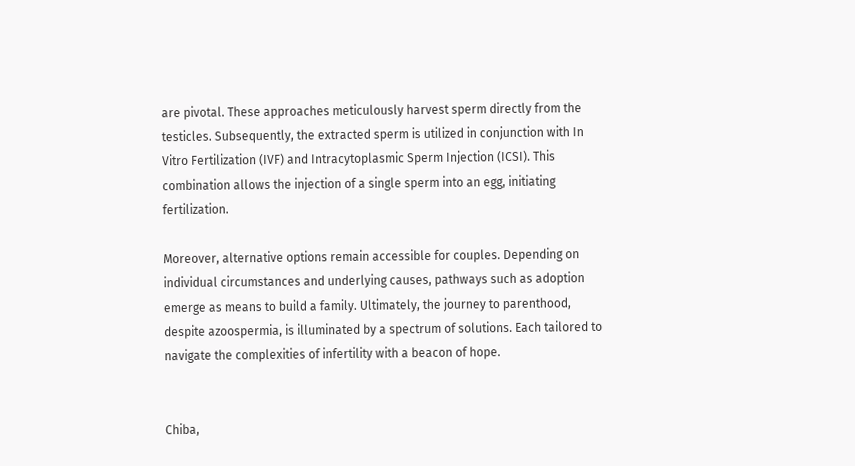are pivotal. These approaches meticulously harvest sperm directly from the testicles. Subsequently, the extracted sperm is utilized in conjunction with In Vitro Fertilization (IVF) and Intracytoplasmic Sperm Injection (ICSI). This combination allows the injection of a single sperm into an egg, initiating fertilization.

Moreover, alternative options remain accessible for couples. Depending on individual circumstances and underlying causes, pathways such as adoption emerge as means to build a family. Ultimately, the journey to parenthood, despite azoospermia, is illuminated by a spectrum of solutions. Each tailored to navigate the complexities of infertility with a beacon of hope.


Chiba,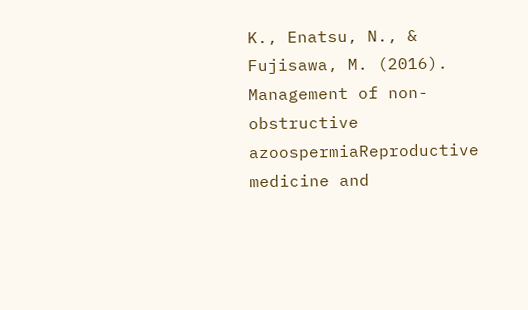K., Enatsu, N., & Fujisawa, M. (2016). Management of non-obstructive azoospermiaReproductive medicine and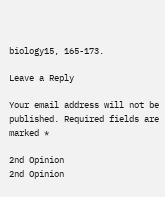biology15, 165-173.

Leave a Reply

Your email address will not be published. Required fields are marked *

2nd Opinion
2nd Opinion